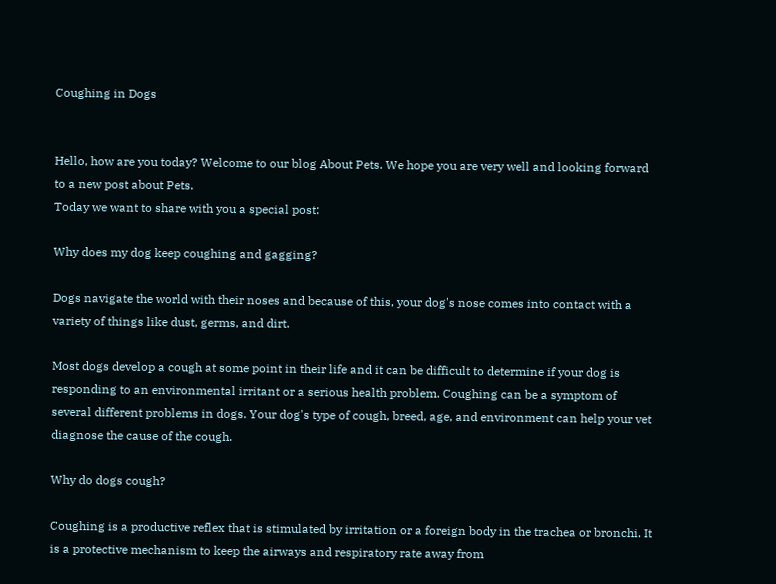Coughing in Dogs


Hello, how are you today? Welcome to our blog About Pets. We hope you are very well and looking forward to a new post about Pets.
Today we want to share with you a special post:

Why does my dog keep coughing and gagging?

Dogs navigate the world with their noses and because of this, your dog's nose comes into contact with a variety of things like dust, germs, and dirt.

Most dogs develop a cough at some point in their life and it can be difficult to determine if your dog is responding to an environmental irritant or a serious health problem. Coughing can be a symptom of several different problems in dogs. Your dog's type of cough, breed, age, and environment can help your vet diagnose the cause of the cough.

Why do dogs cough?

Coughing is a productive reflex that is stimulated by irritation or a foreign body in the trachea or bronchi. It is a protective mechanism to keep the airways and respiratory rate away from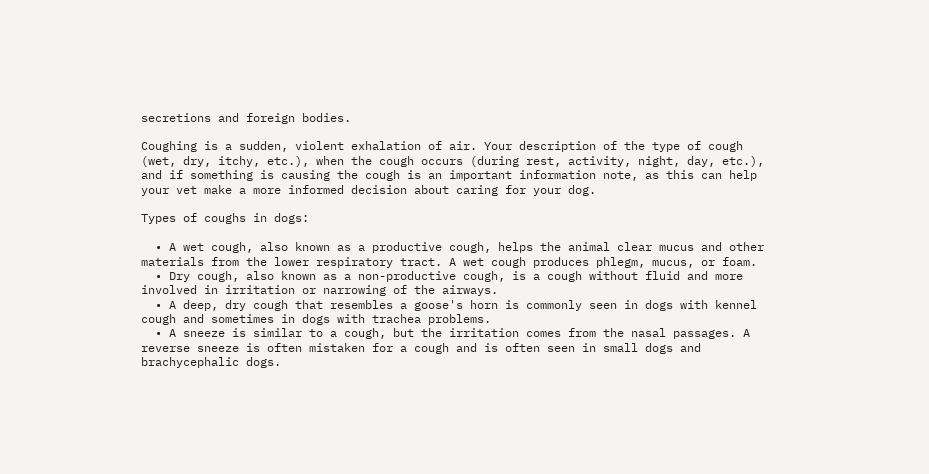secretions and foreign bodies.

Coughing is a sudden, violent exhalation of air. Your description of the type of cough (wet, dry, itchy, etc.), when the cough occurs (during rest, activity, night, day, etc.), and if something is causing the cough is an important information note, as this can help your vet make a more informed decision about caring for your dog.

Types of coughs in dogs:

  • A wet cough, also known as a productive cough, helps the animal clear mucus and other materials from the lower respiratory tract. A wet cough produces phlegm, mucus, or foam.
  • Dry cough, also known as a non-productive cough, is a cough without fluid and more involved in irritation or narrowing of the airways.
  • A deep, dry cough that resembles a goose's horn is commonly seen in dogs with kennel cough and sometimes in dogs with trachea problems.
  • A sneeze is similar to a cough, but the irritation comes from the nasal passages. A reverse sneeze is often mistaken for a cough and is often seen in small dogs and brachycephalic dogs.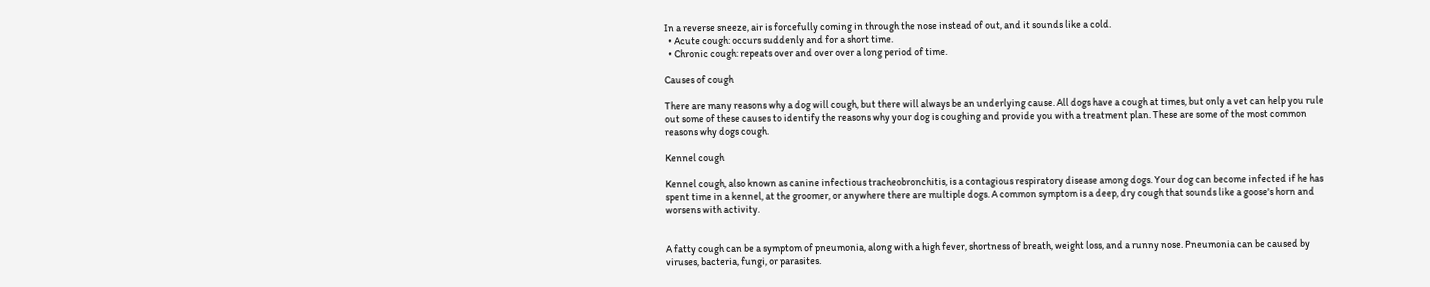In a reverse sneeze, air is forcefully coming in through the nose instead of out, and it sounds like a cold.
  • Acute cough: occurs suddenly and for a short time.
  • Chronic cough: repeats over and over over a long period of time.

Causes of cough

There are many reasons why a dog will cough, but there will always be an underlying cause. All dogs have a cough at times, but only a vet can help you rule out some of these causes to identify the reasons why your dog is coughing and provide you with a treatment plan. These are some of the most common reasons why dogs cough.

Kennel cough

Kennel cough, also known as canine infectious tracheobronchitis, is a contagious respiratory disease among dogs. Your dog can become infected if he has spent time in a kennel, at the groomer, or anywhere there are multiple dogs. A common symptom is a deep, dry cough that sounds like a goose's horn and worsens with activity.


A fatty cough can be a symptom of pneumonia, along with a high fever, shortness of breath, weight loss, and a runny nose. Pneumonia can be caused by viruses, bacteria, fungi, or parasites.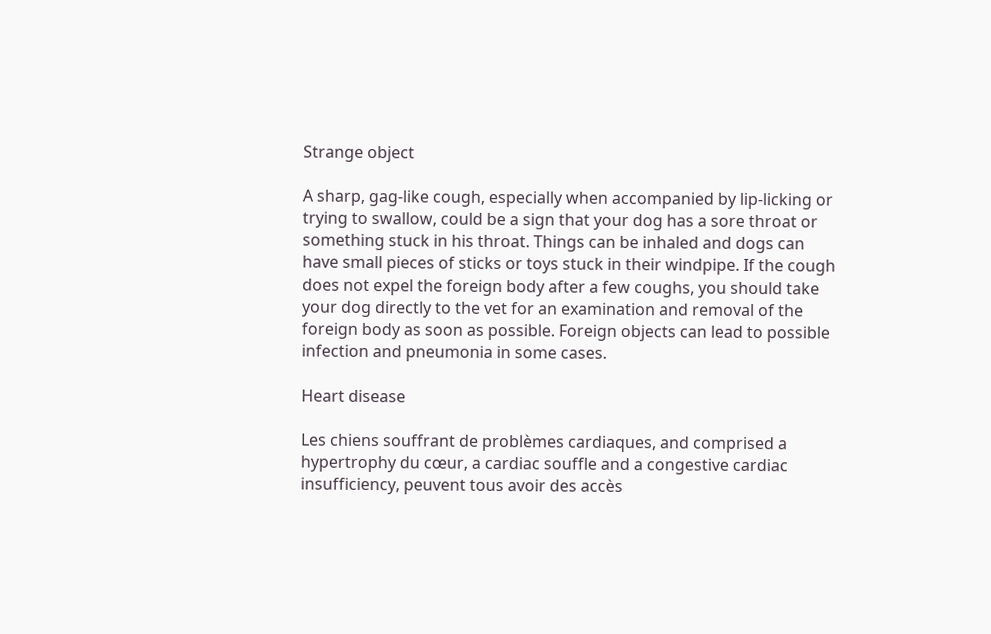Strange object

A sharp, gag-like cough, especially when accompanied by lip-licking or trying to swallow, could be a sign that your dog has a sore throat or something stuck in his throat. Things can be inhaled and dogs can have small pieces of sticks or toys stuck in their windpipe. If the cough does not expel the foreign body after a few coughs, you should take your dog directly to the vet for an examination and removal of the foreign body as soon as possible. Foreign objects can lead to possible infection and pneumonia in some cases.

Heart disease

Les chiens souffrant de problèmes cardiaques, and comprised a hypertrophy du cœur, a cardiac souffle and a congestive cardiac insufficiency, peuvent tous avoir des accès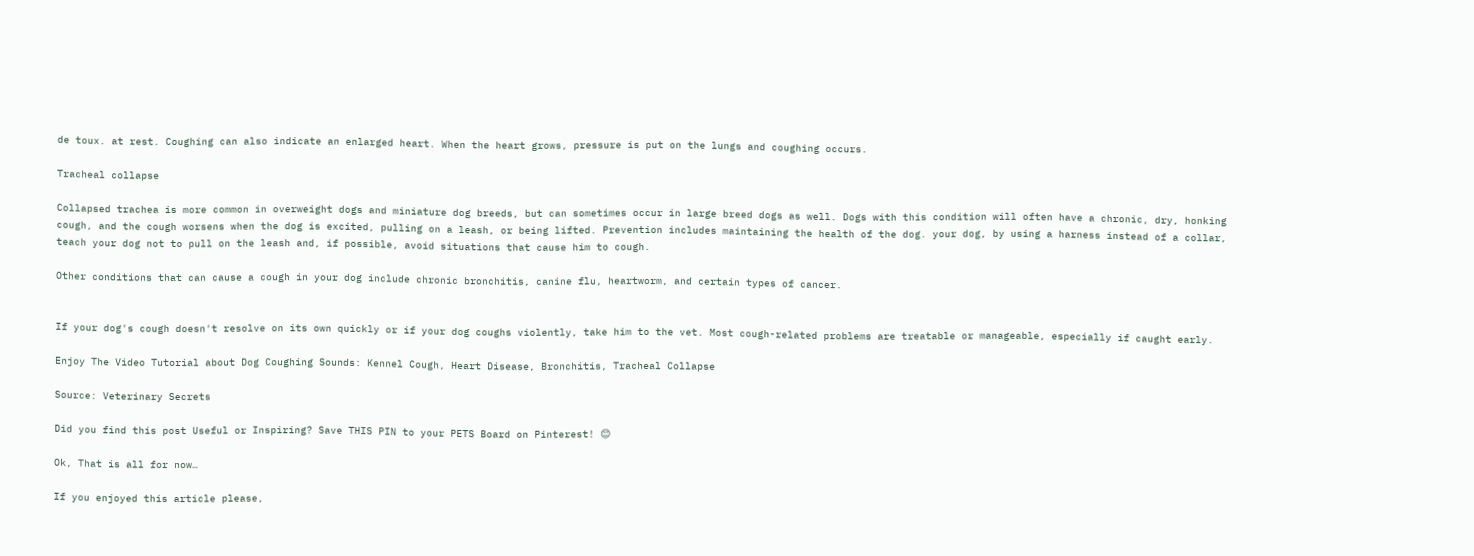de toux. at rest. Coughing can also indicate an enlarged heart. When the heart grows, pressure is put on the lungs and coughing occurs.

Tracheal collapse

Collapsed trachea is more common in overweight dogs and miniature dog breeds, but can sometimes occur in large breed dogs as well. Dogs with this condition will often have a chronic, dry, honking cough, and the cough worsens when the dog is excited, pulling on a leash, or being lifted. Prevention includes maintaining the health of the dog. your dog, by using a harness instead of a collar, teach your dog not to pull on the leash and, if possible, avoid situations that cause him to cough.

Other conditions that can cause a cough in your dog include chronic bronchitis, canine flu, heartworm, and certain types of cancer.


If your dog's cough doesn't resolve on its own quickly or if your dog coughs violently, take him to the vet. Most cough-related problems are treatable or manageable, especially if caught early.

Enjoy The Video Tutorial about Dog Coughing Sounds: Kennel Cough, Heart Disease, Bronchitis, Tracheal Collapse

Source: Veterinary Secrets

Did you find this post Useful or Inspiring? Save THIS PIN to your PETS Board on Pinterest! 😊

Ok, That is all for now…

If you enjoyed this article please,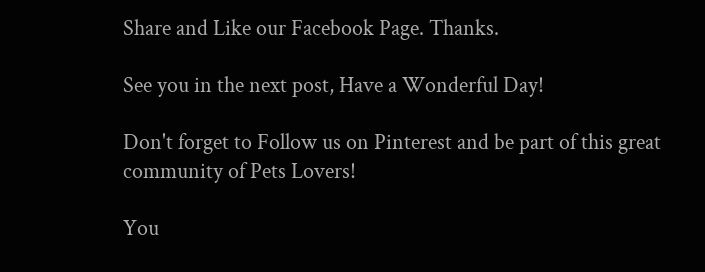Share and Like our Facebook Page. Thanks.

See you in the next post, Have a Wonderful Day!

Don't forget to Follow us on Pinterest and be part of this great community of Pets Lovers!

You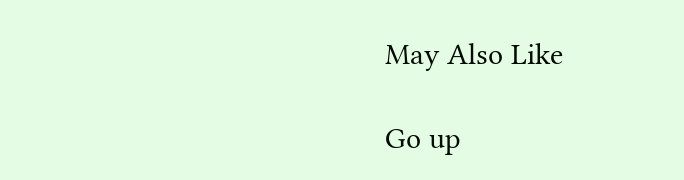May Also Like

Go up